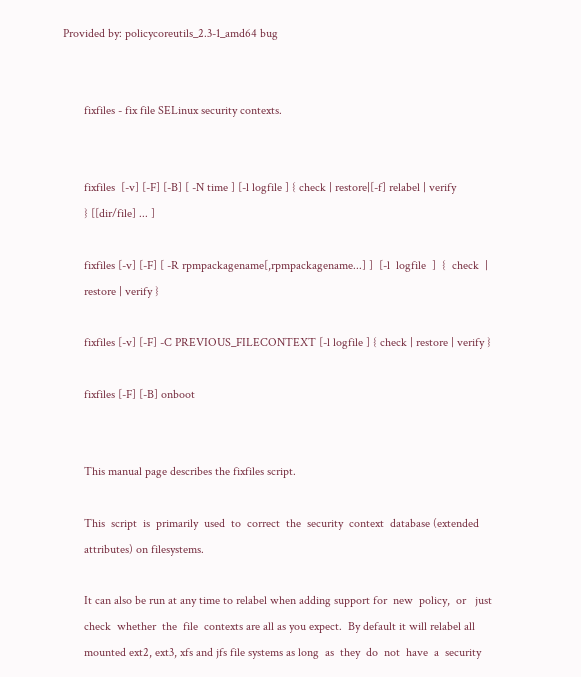Provided by: policycoreutils_2.3-1_amd64 bug


       fixfiles - fix file SELinux security contexts.


       fixfiles  [-v] [-F] [-B] [ -N time ] [-l logfile ] { check | restore|[-f] relabel | verify
       } [[dir/file] ... ]

       fixfiles [-v] [-F] [ -R rpmpackagename[,rpmpackagename...] ]  [-l  logfile  ]  {  check  |
       restore | verify }

       fixfiles [-v] [-F] -C PREVIOUS_FILECONTEXT [-l logfile ] { check | restore | verify }

       fixfiles [-F] [-B] onboot


       This manual page describes the fixfiles script.

       This  script  is  primarily  used  to  correct  the  security  context  database (extended
       attributes) on filesystems.

       It can also be run at any time to relabel when adding support for  new  policy,  or   just
       check  whether  the  file  contexts are all as you expect.  By default it will relabel all
       mounted ext2, ext3, xfs and jfs file systems as long  as  they  do  not  have  a  security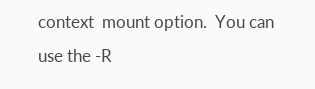context  mount option.  You can use the -R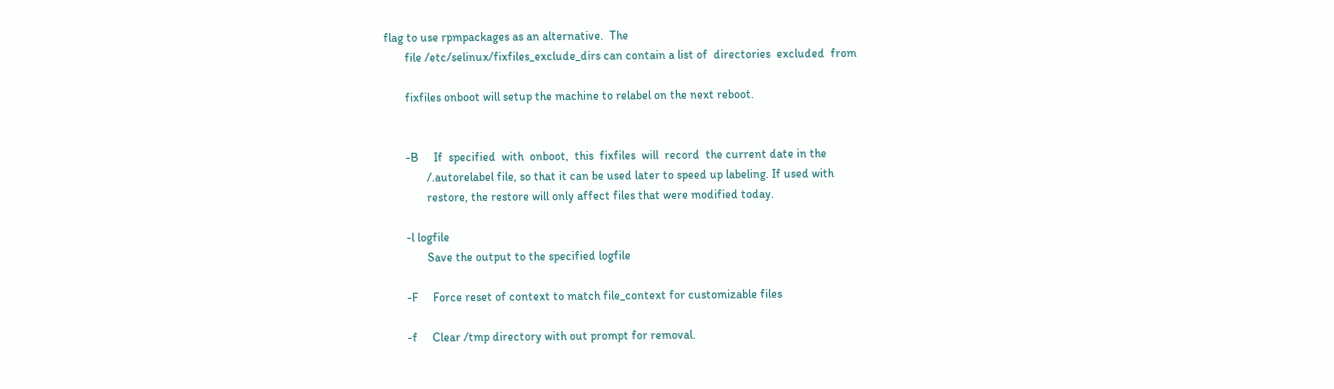flag to use rpmpackages as an alternative.  The
       file /etc/selinux/fixfiles_exclude_dirs can contain a list of  directories  excluded  from

       fixfiles onboot will setup the machine to relabel on the next reboot.


       -B     If  specified  with  onboot,  this  fixfiles  will  record  the current date in the
              /.autorelabel file, so that it can be used later to speed up labeling. If used with
              restore, the restore will only affect files that were modified today.

       -l logfile
              Save the output to the specified logfile

       -F     Force reset of context to match file_context for customizable files

       -f     Clear /tmp directory with out prompt for removal.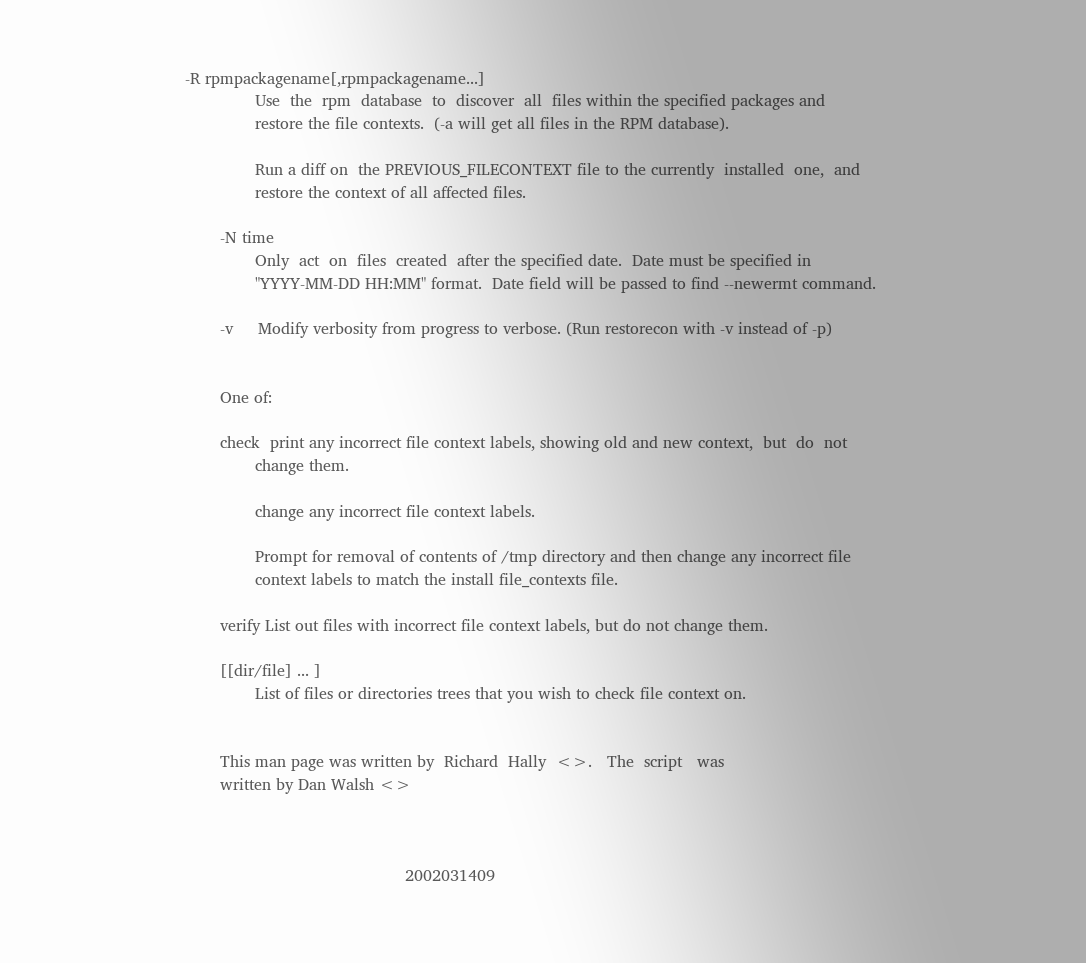-R rpmpackagename[,rpmpackagename...]
              Use  the  rpm  database  to  discover  all  files within the specified packages and
              restore the file contexts.  (-a will get all files in the RPM database).

              Run a diff on  the PREVIOUS_FILECONTEXT file to the currently  installed  one,  and
              restore the context of all affected files.

       -N time
              Only  act  on  files  created  after the specified date.  Date must be specified in
              "YYYY-MM-DD HH:MM" format.  Date field will be passed to find --newermt command.

       -v     Modify verbosity from progress to verbose. (Run restorecon with -v instead of -p)


       One of:

       check  print any incorrect file context labels, showing old and new context,  but  do  not
              change them.

              change any incorrect file context labels.

              Prompt for removal of contents of /tmp directory and then change any incorrect file
              context labels to match the install file_contexts file.

       verify List out files with incorrect file context labels, but do not change them.

       [[dir/file] ... ]
              List of files or directories trees that you wish to check file context on.


       This man page was written by  Richard  Hally  <>.   The  script   was
       written by Dan Walsh <>



                                            2002031409